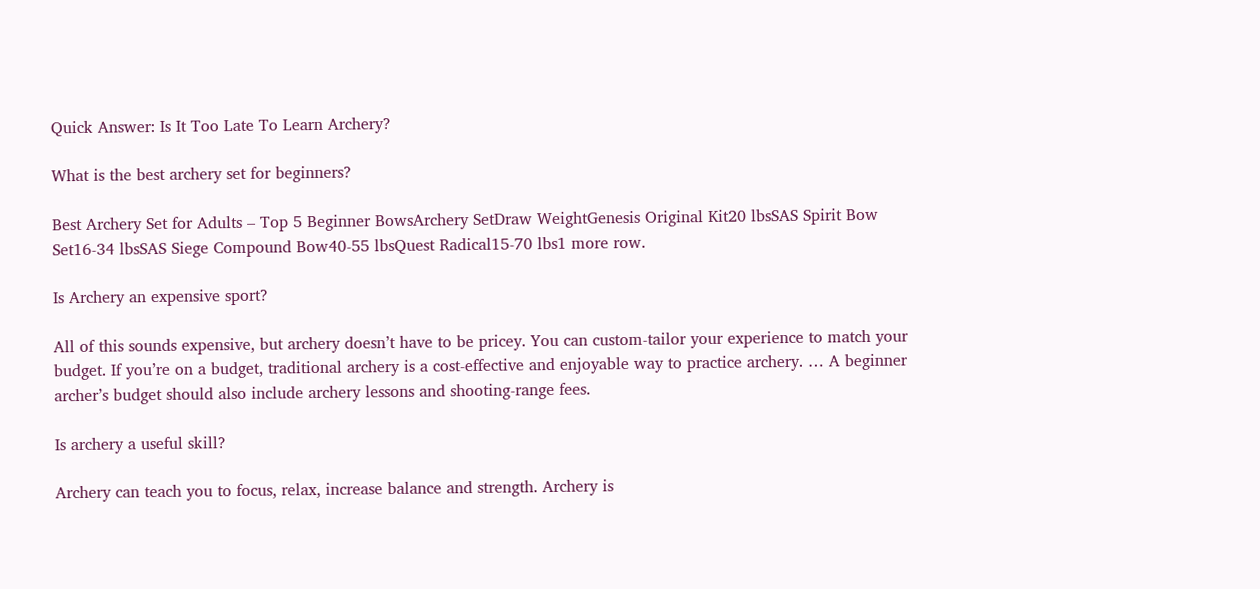Quick Answer: Is It Too Late To Learn Archery?

What is the best archery set for beginners?

Best Archery Set for Adults – Top 5 Beginner BowsArchery SetDraw WeightGenesis Original Kit20 lbsSAS Spirit Bow Set16-34 lbsSAS Siege Compound Bow40-55 lbsQuest Radical15-70 lbs1 more row.

Is Archery an expensive sport?

All of this sounds expensive, but archery doesn’t have to be pricey. You can custom-tailor your experience to match your budget. If you’re on a budget, traditional archery is a cost-effective and enjoyable way to practice archery. … A beginner archer’s budget should also include archery lessons and shooting-range fees.

Is archery a useful skill?

Archery can teach you to focus, relax, increase balance and strength. Archery is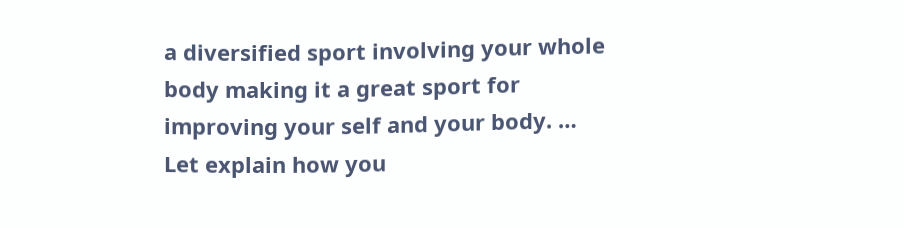a diversified sport involving your whole body making it a great sport for improving your self and your body. … Let explain how you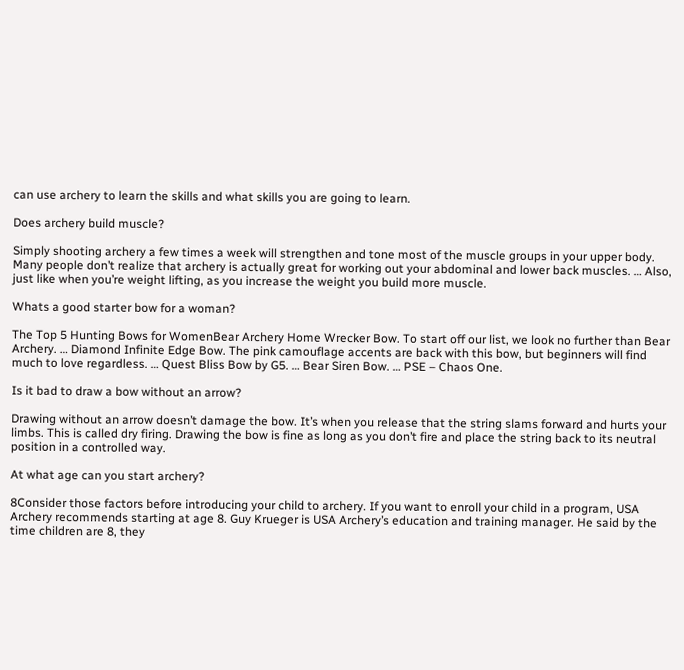can use archery to learn the skills and what skills you are going to learn.

Does archery build muscle?

Simply shooting archery a few times a week will strengthen and tone most of the muscle groups in your upper body. Many people don’t realize that archery is actually great for working out your abdominal and lower back muscles. … Also, just like when you’re weight lifting, as you increase the weight you build more muscle.

Whats a good starter bow for a woman?

The Top 5 Hunting Bows for WomenBear Archery Home Wrecker Bow. To start off our list, we look no further than Bear Archery. … Diamond Infinite Edge Bow. The pink camouflage accents are back with this bow, but beginners will find much to love regardless. … Quest Bliss Bow by G5. … Bear Siren Bow. … PSE – Chaos One.

Is it bad to draw a bow without an arrow?

Drawing without an arrow doesn’t damage the bow. It’s when you release that the string slams forward and hurts your limbs. This is called dry firing. Drawing the bow is fine as long as you don’t fire and place the string back to its neutral position in a controlled way.

At what age can you start archery?

8Consider those factors before introducing your child to archery. If you want to enroll your child in a program, USA Archery recommends starting at age 8. Guy Krueger is USA Archery’s education and training manager. He said by the time children are 8, they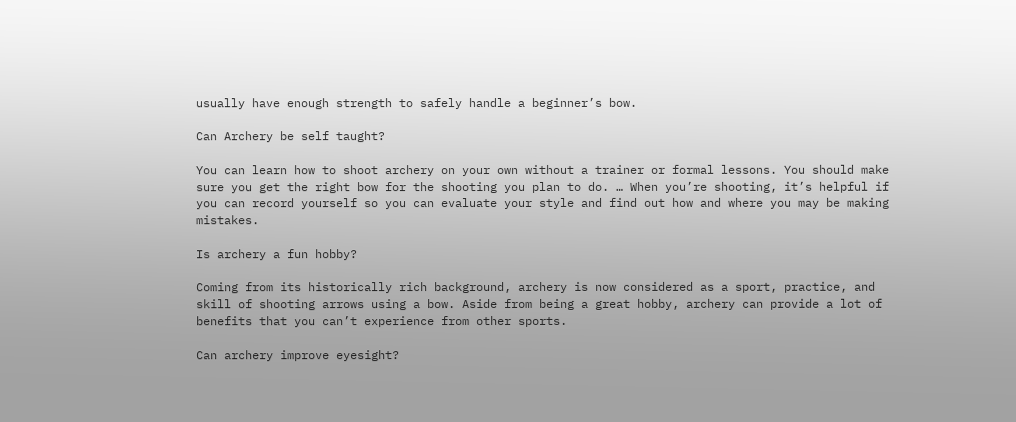usually have enough strength to safely handle a beginner’s bow.

Can Archery be self taught?

You can learn how to shoot archery on your own without a trainer or formal lessons. You should make sure you get the right bow for the shooting you plan to do. … When you’re shooting, it’s helpful if you can record yourself so you can evaluate your style and find out how and where you may be making mistakes.

Is archery a fun hobby?

Coming from its historically rich background, archery is now considered as a sport, practice, and skill of shooting arrows using a bow. Aside from being a great hobby, archery can provide a lot of benefits that you can’t experience from other sports.

Can archery improve eyesight?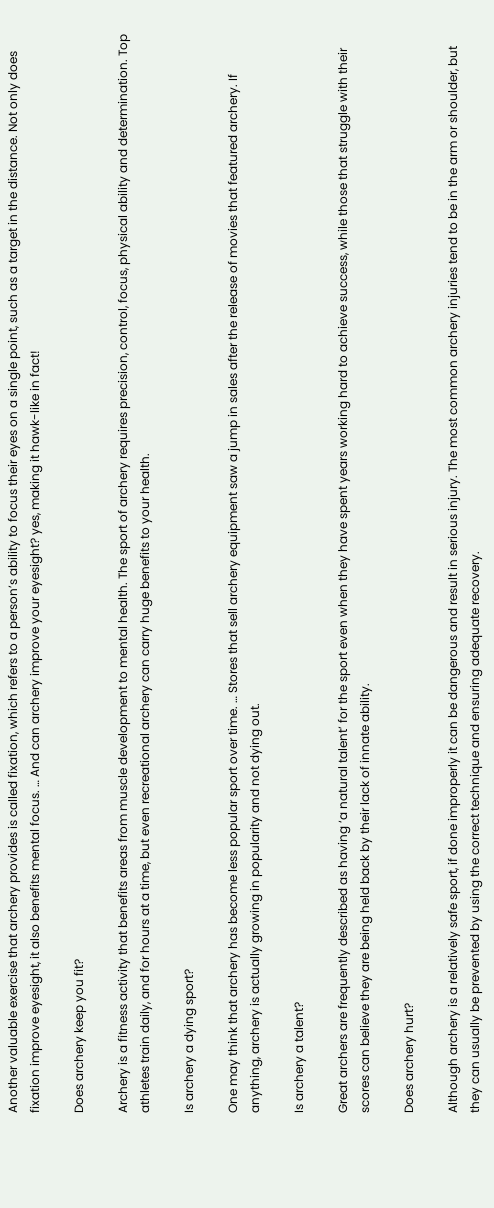Another valuable exercise that archery provides is called fixation, which refers to a person’s ability to focus their eyes on a single point, such as a target in the distance. Not only does fixation improve eyesight, it also benefits mental focus. … And can archery improve your eyesight? yes, making it hawk-like in fact!

Does archery keep you fit?

Archery is a fitness activity that benefits areas from muscle development to mental health. The sport of archery requires precision, control, focus, physical ability and determination. Top athletes train daily, and for hours at a time, but even recreational archery can carry huge benefits to your health.

Is archery a dying sport?

One may think that archery has become less popular sport over time. … Stores that sell archery equipment saw a jump in sales after the release of movies that featured archery. If anything, archery is actually growing in popularity and not dying out.

Is archery a talent?

Great archers are frequently described as having ‘a natural talent’ for the sport even when they have spent years working hard to achieve success, while those that struggle with their scores can believe they are being held back by their lack of innate ability.

Does archery hurt?

Although archery is a relatively safe sport, if done improperly it can be dangerous and result in serious injury. The most common archery injuries tend to be in the arm or shoulder, but they can usually be prevented by using the correct technique and ensuring adequate recovery.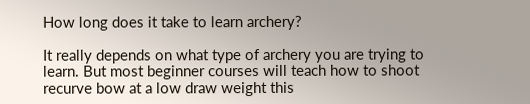How long does it take to learn archery?

It really depends on what type of archery you are trying to learn. But most beginner courses will teach how to shoot recurve bow at a low draw weight this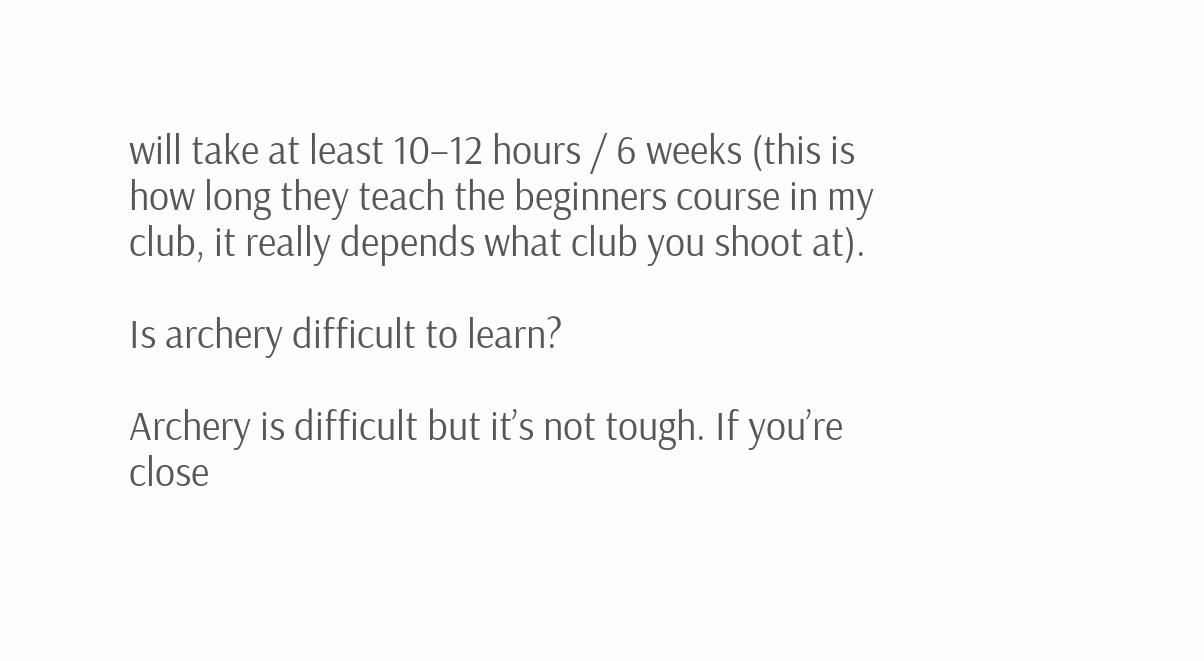will take at least 10–12 hours / 6 weeks (this is how long they teach the beginners course in my club, it really depends what club you shoot at).

Is archery difficult to learn?

Archery is difficult but it’s not tough. If you’re close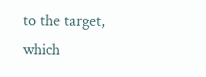to the target, which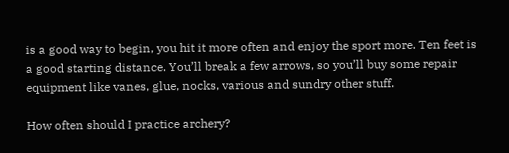is a good way to begin, you hit it more often and enjoy the sport more. Ten feet is a good starting distance. You’ll break a few arrows, so you’ll buy some repair equipment like vanes, glue, nocks, various and sundry other stuff.

How often should I practice archery?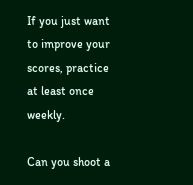If you just want to improve your scores, practice at least once weekly.

Can you shoot a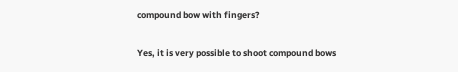compound bow with fingers?

Yes, it is very possible to shoot compound bows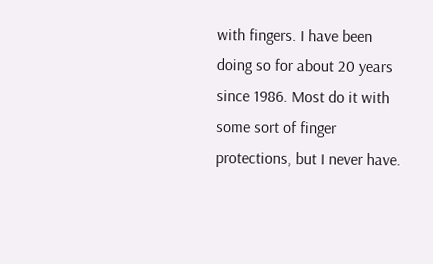with fingers. I have been doing so for about 20 years since 1986. Most do it with some sort of finger protections, but I never have.